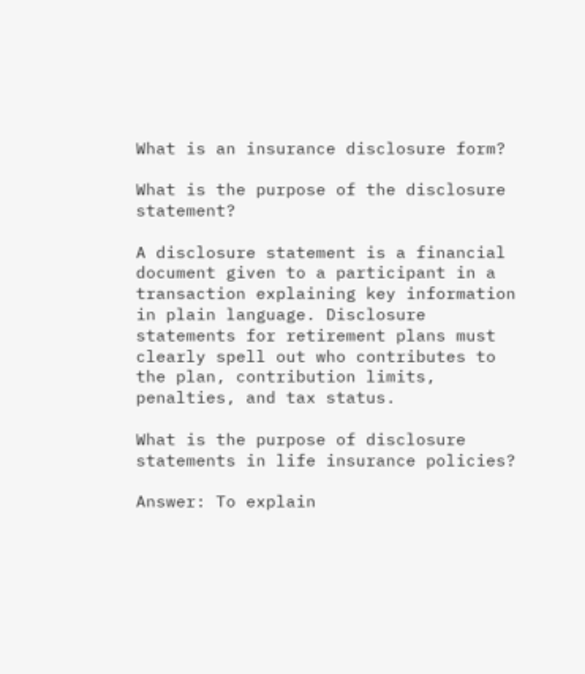What is an insurance disclosure form?

What is the purpose of the disclosure statement?

A disclosure statement is a financial document given to a participant in a transaction explaining key information in plain language. Disclosure statements for retirement plans must clearly spell out who contributes to the plan, contribution limits, penalties, and tax status.

What is the purpose of disclosure statements in life insurance policies?

Answer: To explain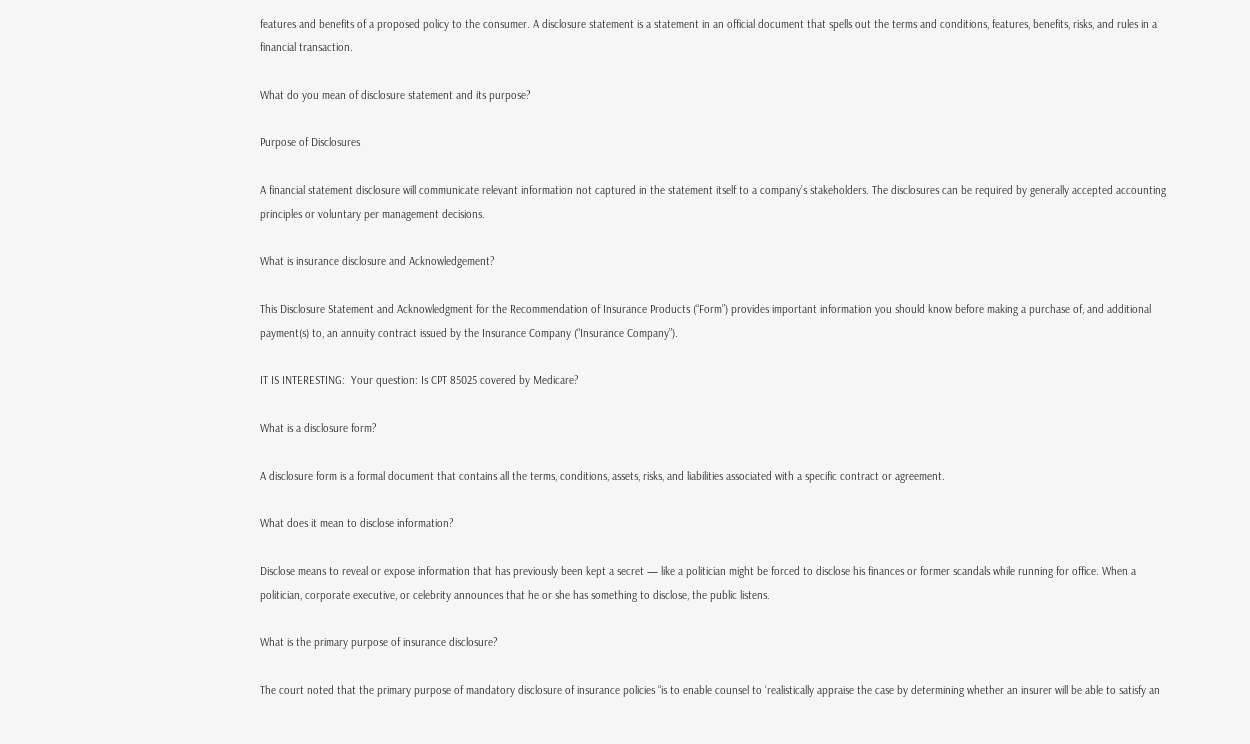features and benefits of a proposed policy to the consumer. A disclosure statement is a statement in an official document that spells out the terms and conditions, features, benefits, risks, and rules in a financial transaction.

What do you mean of disclosure statement and its purpose?

Purpose of Disclosures

A financial statement disclosure will communicate relevant information not captured in the statement itself to a company’s stakeholders. The disclosures can be required by generally accepted accounting principles or voluntary per management decisions.

What is insurance disclosure and Acknowledgement?

This Disclosure Statement and Acknowledgment for the Recommendation of Insurance Products (“Form”) provides important information you should know before making a purchase of, and additional payment(s) to, an annuity contract issued by the Insurance Company (“Insurance Company”).

IT IS INTERESTING:  Your question: Is CPT 85025 covered by Medicare?

What is a disclosure form?

A disclosure form is a formal document that contains all the terms, conditions, assets, risks, and liabilities associated with a specific contract or agreement.

What does it mean to disclose information?

Disclose means to reveal or expose information that has previously been kept a secret — like a politician might be forced to disclose his finances or former scandals while running for office. When a politician, corporate executive, or celebrity announces that he or she has something to disclose, the public listens.

What is the primary purpose of insurance disclosure?

The court noted that the primary purpose of mandatory disclosure of insurance policies “is to enable counsel to ‘realistically appraise the case by determining whether an insurer will be able to satisfy an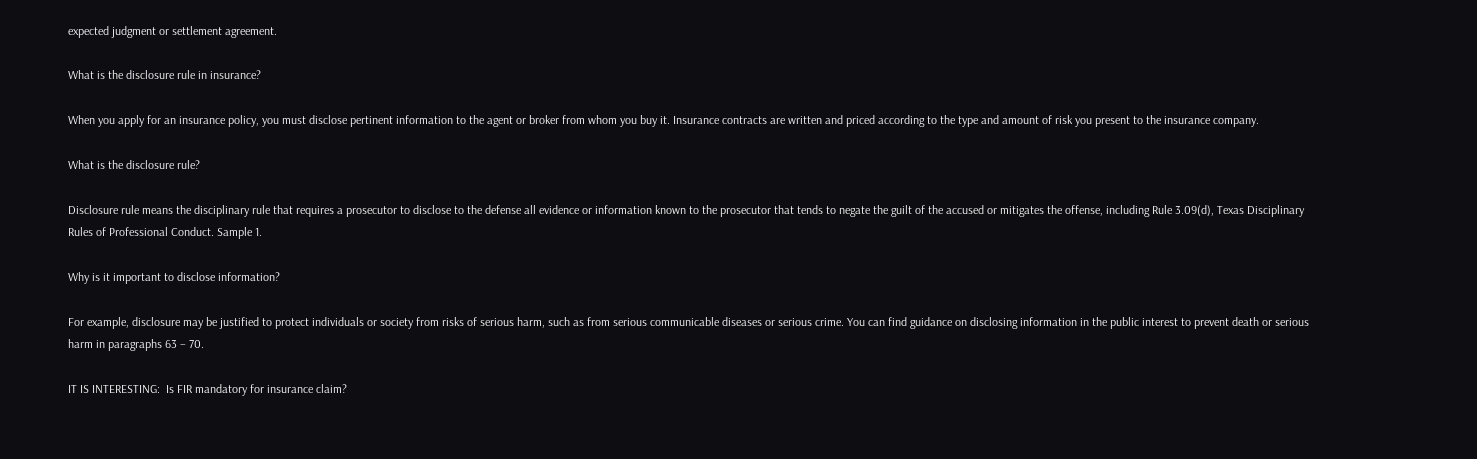expected judgment or settlement agreement.

What is the disclosure rule in insurance?

When you apply for an insurance policy, you must disclose pertinent information to the agent or broker from whom you buy it. Insurance contracts are written and priced according to the type and amount of risk you present to the insurance company.

What is the disclosure rule?

Disclosure rule means the disciplinary rule that requires a prosecutor to disclose to the defense all evidence or information known to the prosecutor that tends to negate the guilt of the accused or mitigates the offense, including Rule 3.09(d), Texas Disciplinary Rules of Professional Conduct. Sample 1.

Why is it important to disclose information?

For example, disclosure may be justified to protect individuals or society from risks of serious harm, such as from serious communicable diseases or serious crime. You can find guidance on disclosing information in the public interest to prevent death or serious harm in paragraphs 63 – 70.

IT IS INTERESTING:  Is FIR mandatory for insurance claim?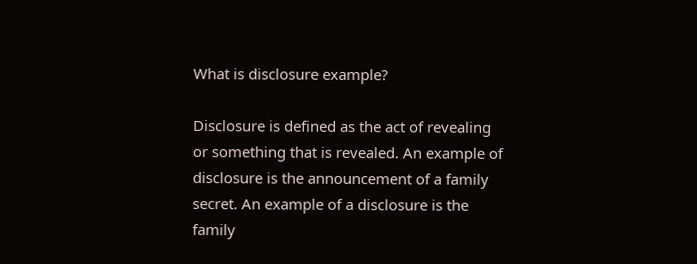What is disclosure example?

Disclosure is defined as the act of revealing or something that is revealed. An example of disclosure is the announcement of a family secret. An example of a disclosure is the family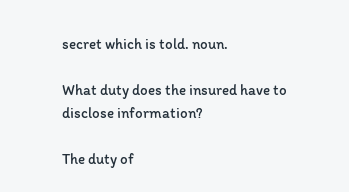secret which is told. noun.

What duty does the insured have to disclose information?

The duty of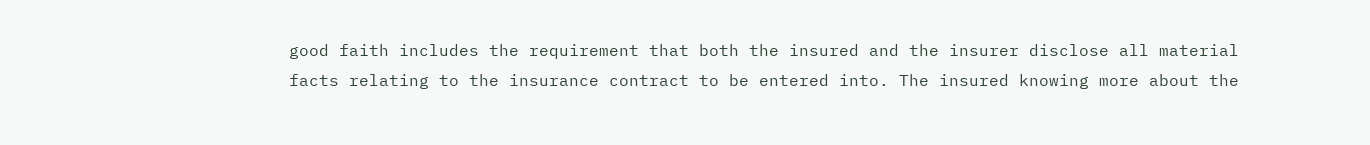good faith includes the requirement that both the insured and the insurer disclose all material facts relating to the insurance contract to be entered into. The insured knowing more about the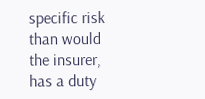specific risk than would the insurer, has a duty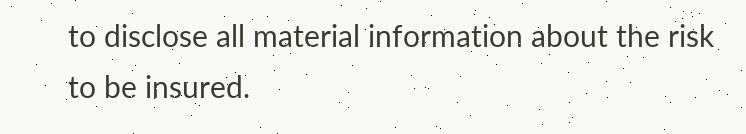to disclose all material information about the risk to be insured.